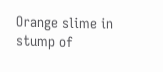Orange slime in stump of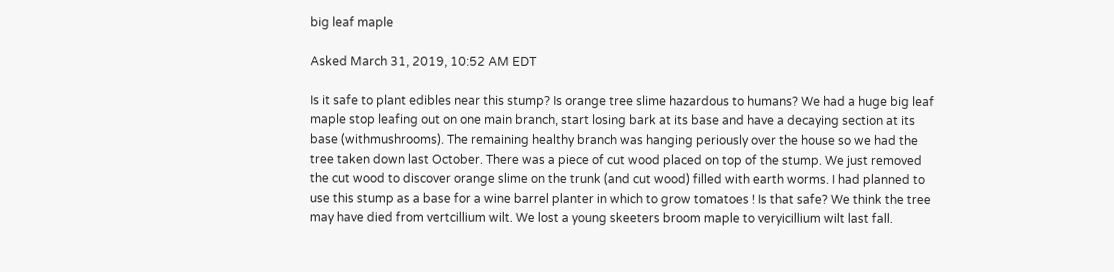big leaf maple

Asked March 31, 2019, 10:52 AM EDT

Is it safe to plant edibles near this stump? Is orange tree slime hazardous to humans? We had a huge big leaf maple stop leafing out on one main branch, start losing bark at its base and have a decaying section at its base (withmushrooms). The remaining healthy branch was hanging periously over the house so we had the tree taken down last October. There was a piece of cut wood placed on top of the stump. We just removed the cut wood to discover orange slime on the trunk (and cut wood) filled with earth worms. I had planned to use this stump as a base for a wine barrel planter in which to grow tomatoes ! Is that safe? We think the tree may have died from vertcillium wilt. We lost a young skeeters broom maple to veryicillium wilt last fall.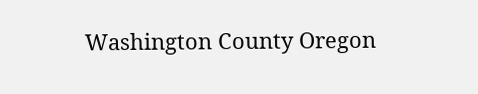Washington County Oregon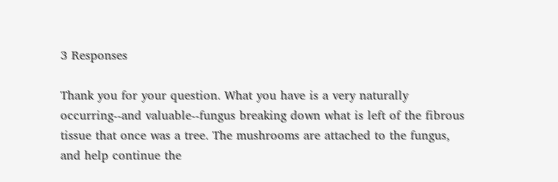3 Responses

Thank you for your question. What you have is a very naturally occurring--and valuable--fungus breaking down what is left of the fibrous tissue that once was a tree. The mushrooms are attached to the fungus, and help continue the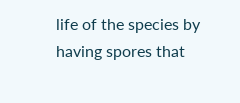life of the species by having spores that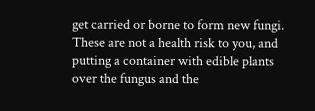get carried or borne to form new fungi. These are not a health risk to you, and putting a container with edible plants over the fungus and the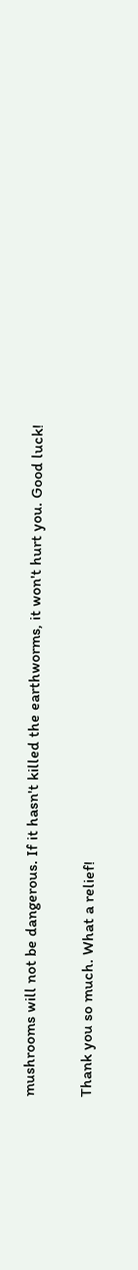mushrooms will not be dangerous. If it hasn't killed the earthworms, it won't hurt you. Good luck!

Thank you so much. What a relief!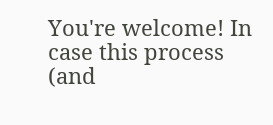You're welcome! In case this process (and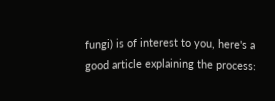fungi) is of interest to you, here's a good article explaining the process: